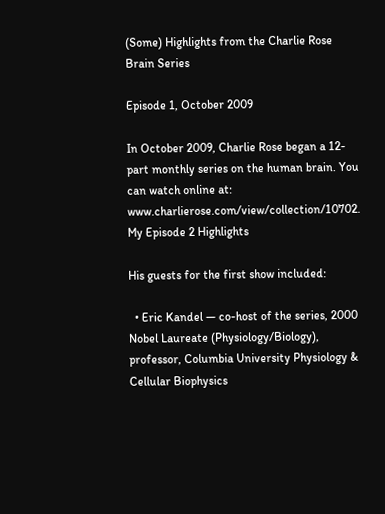(Some) Highlights from the Charlie Rose Brain Series

Episode 1, October 2009

In October 2009, Charlie Rose began a 12-part monthly series on the human brain. You can watch online at: www.charlierose.com/view/collection/10702. My Episode 2 Highlights

His guests for the first show included:

  • Eric Kandel — co-host of the series, 2000 Nobel Laureate (Physiology/Biology), professor, Columbia University Physiology & Cellular Biophysics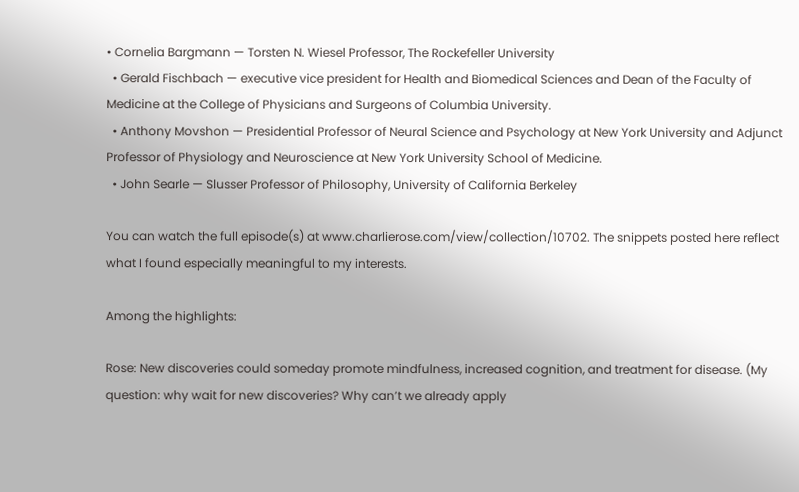• Cornelia Bargmann — Torsten N. Wiesel Professor, The Rockefeller University
  • Gerald Fischbach — executive vice president for Health and Biomedical Sciences and Dean of the Faculty of Medicine at the College of Physicians and Surgeons of Columbia University.
  • Anthony Movshon — Presidential Professor of Neural Science and Psychology at New York University and Adjunct Professor of Physiology and Neuroscience at New York University School of Medicine.
  • John Searle — Slusser Professor of Philosophy, University of California Berkeley

You can watch the full episode(s) at www.charlierose.com/view/collection/10702. The snippets posted here reflect what I found especially meaningful to my interests.

Among the highlights:

Rose: New discoveries could someday promote mindfulness, increased cognition, and treatment for disease. (My question: why wait for new discoveries? Why can’t we already apply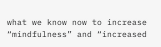what we know now to increase “mindfulness” and “increased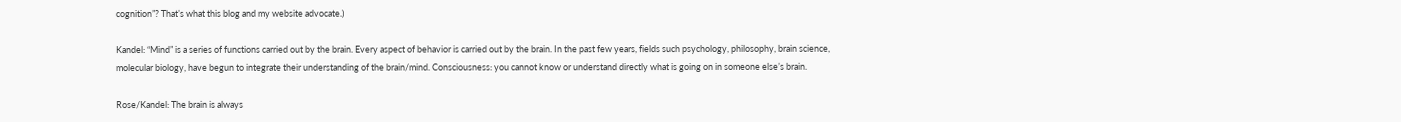cognition”? That’s what this blog and my website advocate.)

Kandel: “Mind” is a series of functions carried out by the brain. Every aspect of behavior is carried out by the brain. In the past few years, fields such psychology, philosophy, brain science, molecular biology, have begun to integrate their understanding of the brain/mind. Consciousness: you cannot know or understand directly what is going on in someone else’s brain.

Rose/Kandel: The brain is always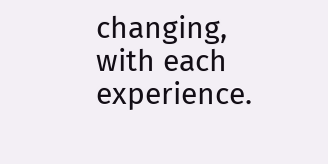changing, with each experience.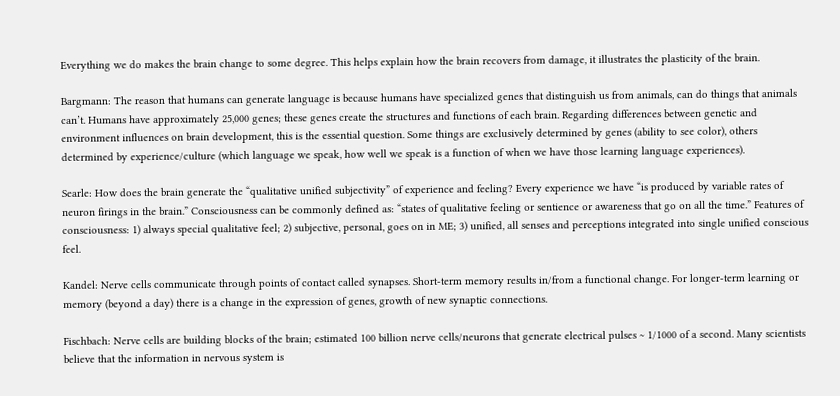Everything we do makes the brain change to some degree. This helps explain how the brain recovers from damage, it illustrates the plasticity of the brain.

Bargmann: The reason that humans can generate language is because humans have specialized genes that distinguish us from animals, can do things that animals can’t. Humans have approximately 25,000 genes; these genes create the structures and functions of each brain. Regarding differences between genetic and environment influences on brain development, this is the essential question. Some things are exclusively determined by genes (ability to see color), others determined by experience/culture (which language we speak, how well we speak is a function of when we have those learning language experiences).

Searle: How does the brain generate the “qualitative unified subjectivity” of experience and feeling? Every experience we have “is produced by variable rates of neuron firings in the brain.” Consciousness can be commonly defined as: “states of qualitative feeling or sentience or awareness that go on all the time.” Features of consciousness: 1) always special qualitative feel; 2) subjective, personal, goes on in ME; 3) unified, all senses and perceptions integrated into single unified conscious feel.

Kandel: Nerve cells communicate through points of contact called synapses. Short-term memory results in/from a functional change. For longer-term learning or memory (beyond a day) there is a change in the expression of genes, growth of new synaptic connections.

Fischbach: Nerve cells are building blocks of the brain; estimated 100 billion nerve cells/neurons that generate electrical pulses ~ 1/1000 of a second. Many scientists believe that the information in nervous system is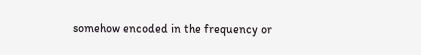somehow encoded in the frequency or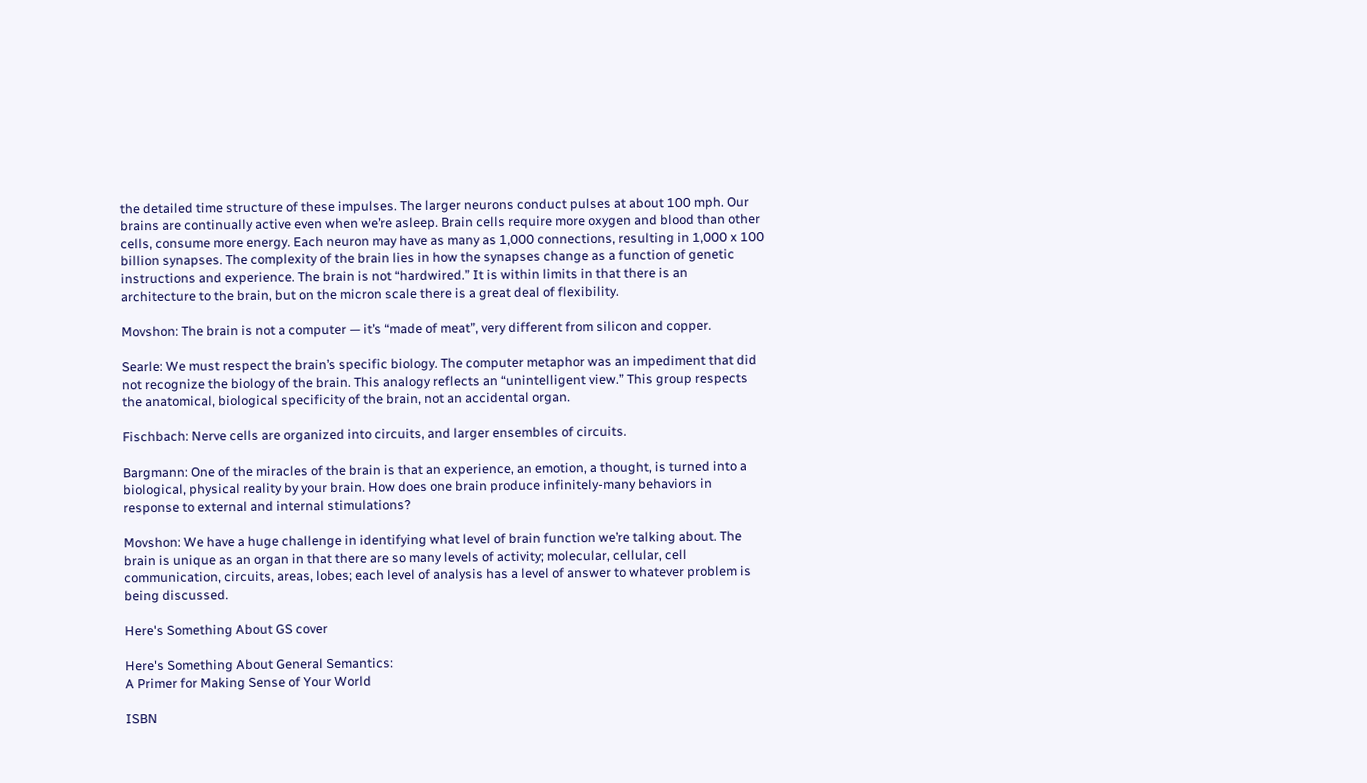the detailed time structure of these impulses. The larger neurons conduct pulses at about 100 mph. Our brains are continually active even when we’re asleep. Brain cells require more oxygen and blood than other cells, consume more energy. Each neuron may have as many as 1,000 connections, resulting in 1,000 x 100 billion synapses. The complexity of the brain lies in how the synapses change as a function of genetic instructions and experience. The brain is not “hardwired.” It is within limits in that there is an architecture to the brain, but on the micron scale there is a great deal of flexibility.

Movshon: The brain is not a computer — it’s “made of meat”, very different from silicon and copper.

Searle: We must respect the brain’s specific biology. The computer metaphor was an impediment that did not recognize the biology of the brain. This analogy reflects an “unintelligent view.” This group respects the anatomical, biological specificity of the brain, not an accidental organ.

Fischbach: Nerve cells are organized into circuits, and larger ensembles of circuits.

Bargmann: One of the miracles of the brain is that an experience, an emotion, a thought, is turned into a biological, physical reality by your brain. How does one brain produce infinitely-many behaviors in response to external and internal stimulations?

Movshon: We have a huge challenge in identifying what level of brain function we’re talking about. The brain is unique as an organ in that there are so many levels of activity; molecular, cellular, cell communication, circuits, areas, lobes; each level of analysis has a level of answer to whatever problem is being discussed.

Here's Something About GS cover

Here's Something About General Semantics:
A Primer for Making Sense of Your World

ISBN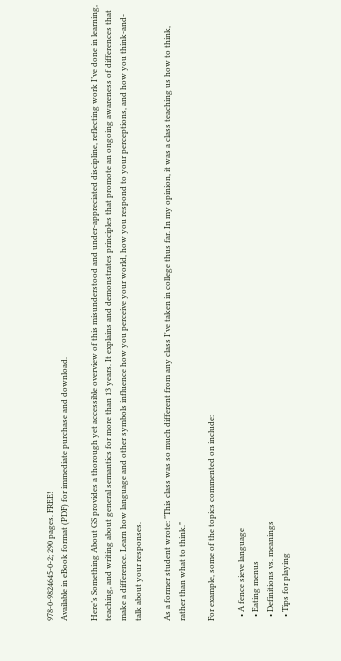978-0-9824645-0-2; 290 pages. FREE!
Available in eBook format (PDF) for immediate purchase and download.

Here’s Something About GS provides a thorough yet accessible overview of this misunderstood and under-appreciated discipline, reflecting work I’ve done in learning, teaching, and writing about general semantics for more than 13 years. It explains and demonstrates principles that promote an ongoing awareness of differences that make a difference. Learn how language and other symbols influence how you perceive your world, how you respond to your perceptions, and how you think-and-talk about your responses.

As a former student wrote: "This class was so much different from any class I've taken in college thus far. In my opinion, it was a class teaching us how to think, rather than what to think."

For example, some of the topics commented on include:

  • A fence sieve language
  • Eating menus
  • Definitions vs. meanings
  • Tips for playing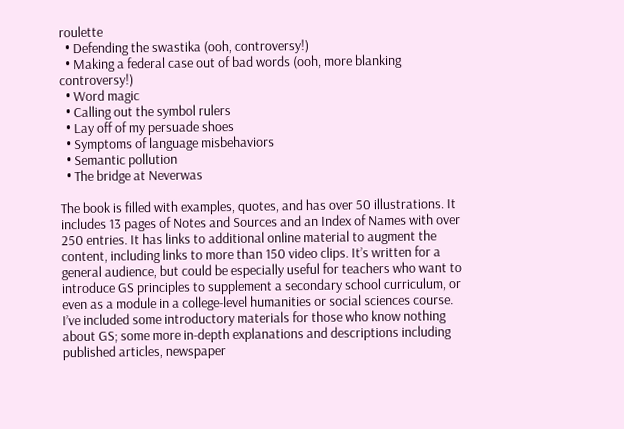roulette
  • Defending the swastika (ooh, controversy!)
  • Making a federal case out of bad words (ooh, more blanking controversy!)
  • Word magic
  • Calling out the symbol rulers
  • Lay off of my persuade shoes
  • Symptoms of language misbehaviors
  • Semantic pollution
  • The bridge at Neverwas

The book is filled with examples, quotes, and has over 50 illustrations. It includes 13 pages of Notes and Sources and an Index of Names with over 250 entries. It has links to additional online material to augment the content, including links to more than 150 video clips. It’s written for a general audience, but could be especially useful for teachers who want to introduce GS principles to supplement a secondary school curriculum, or even as a module in a college-level humanities or social sciences course. I’ve included some introductory materials for those who know nothing about GS; some more in-depth explanations and descriptions including published articles, newspaper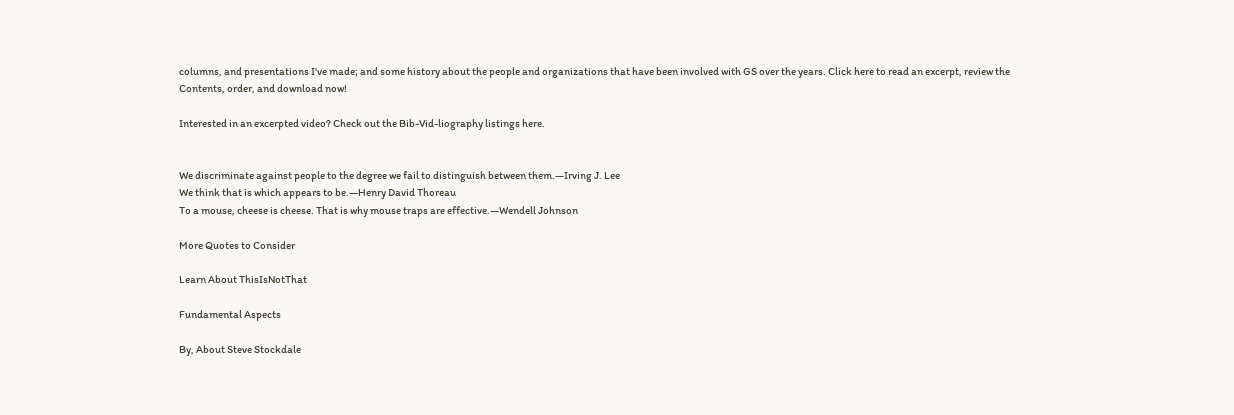columns, and presentations I've made; and some history about the people and organizations that have been involved with GS over the years. Click here to read an excerpt, review the Contents, order, and download now!

Interested in an excerpted video? Check out the Bib-Vid-liography listings here.


We discriminate against people to the degree we fail to distinguish between them.—Irving J. Lee
We think that is which appears to be.—Henry David Thoreau
To a mouse, cheese is cheese. That is why mouse traps are effective.—Wendell Johnson

More Quotes to Consider

Learn About ThisIsNotThat

Fundamental Aspects

By, About Steve Stockdale